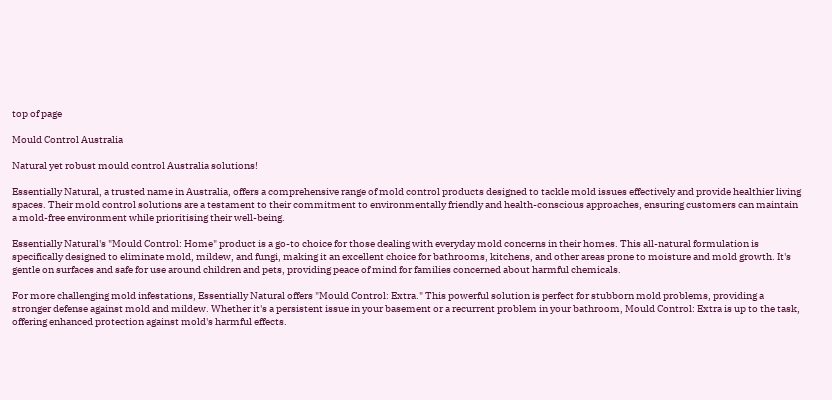top of page

Mould Control Australia

Natural yet robust mould control Australia solutions!

Essentially Natural, a trusted name in Australia, offers a comprehensive range of mold control products designed to tackle mold issues effectively and provide healthier living spaces. Their mold control solutions are a testament to their commitment to environmentally friendly and health-conscious approaches, ensuring customers can maintain a mold-free environment while prioritising their well-being.

Essentially Natural's "Mould Control: Home" product is a go-to choice for those dealing with everyday mold concerns in their homes. This all-natural formulation is specifically designed to eliminate mold, mildew, and fungi, making it an excellent choice for bathrooms, kitchens, and other areas prone to moisture and mold growth. It's gentle on surfaces and safe for use around children and pets, providing peace of mind for families concerned about harmful chemicals.

For more challenging mold infestations, Essentially Natural offers "Mould Control: Extra." This powerful solution is perfect for stubborn mold problems, providing a stronger defense against mold and mildew. Whether it's a persistent issue in your basement or a recurrent problem in your bathroom, Mould Control: Extra is up to the task, offering enhanced protection against mold's harmful effects.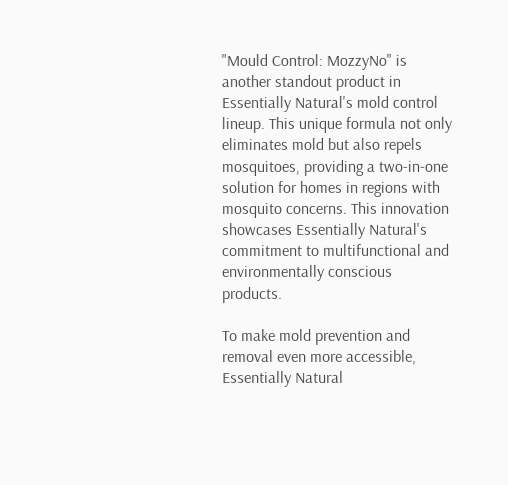"Mould Control: MozzyNo" is another standout product in Essentially Natural's mold control lineup. This unique formula not only eliminates mold but also repels mosquitoes, providing a two-in-one solution for homes in regions with mosquito concerns. This innovation showcases Essentially Natural's commitment to multifunctional and environmentally conscious products.

To make mold prevention and removal even more accessible, Essentially Natural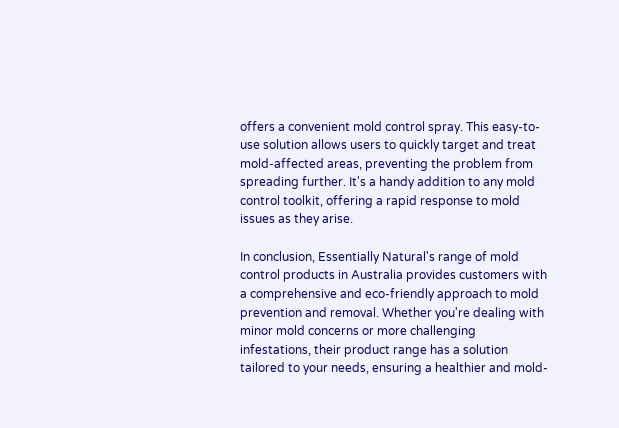offers a convenient mold control spray. This easy-to-use solution allows users to quickly target and treat mold-affected areas, preventing the problem from spreading further. It's a handy addition to any mold control toolkit, offering a rapid response to mold issues as they arise.

In conclusion, Essentially Natural's range of mold control products in Australia provides customers with a comprehensive and eco-friendly approach to mold prevention and removal. Whether you're dealing with minor mold concerns or more challenging infestations, their product range has a solution tailored to your needs, ensuring a healthier and mold-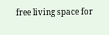free living space for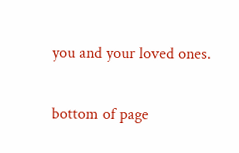you and your loved ones.

bottom of page